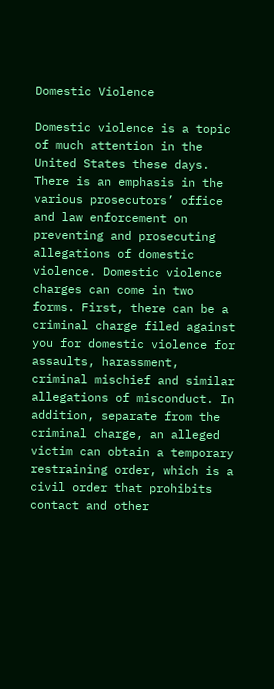Domestic Violence

Domestic violence is a topic of much attention in the United States these days. There is an emphasis in the various prosecutors’ office and law enforcement on preventing and prosecuting allegations of domestic violence. Domestic violence charges can come in two forms. First, there can be a criminal charge filed against you for domestic violence for assaults, harassment, criminal mischief and similar allegations of misconduct. In addition, separate from the criminal charge, an alleged victim can obtain a temporary restraining order, which is a civil order that prohibits contact and other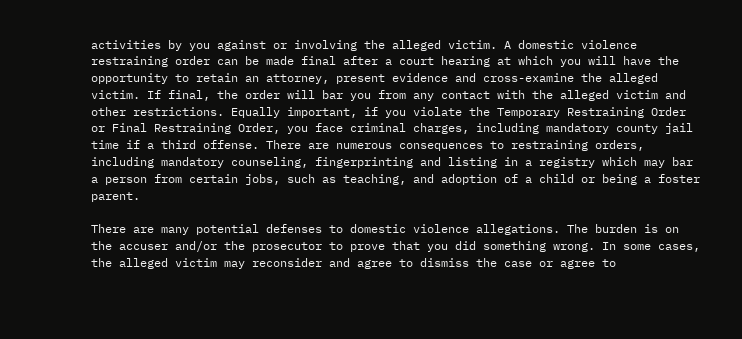activities by you against or involving the alleged victim. A domestic violence restraining order can be made final after a court hearing at which you will have the opportunity to retain an attorney, present evidence and cross-examine the alleged victim. If final, the order will bar you from any contact with the alleged victim and other restrictions. Equally important, if you violate the Temporary Restraining Order or Final Restraining Order, you face criminal charges, including mandatory county jail time if a third offense. There are numerous consequences to restraining orders, including mandatory counseling, fingerprinting and listing in a registry which may bar a person from certain jobs, such as teaching, and adoption of a child or being a foster parent.

There are many potential defenses to domestic violence allegations. The burden is on the accuser and/or the prosecutor to prove that you did something wrong. In some cases, the alleged victim may reconsider and agree to dismiss the case or agree to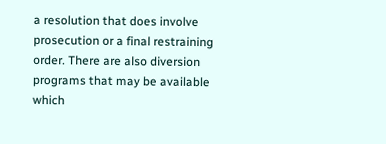a resolution that does involve prosecution or a final restraining order. There are also diversion programs that may be available which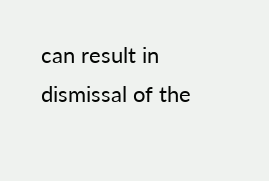can result in dismissal of the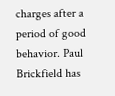charges after a period of good behavior. Paul Brickfield has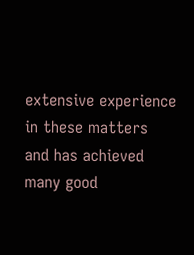extensive experience in these matters and has achieved many good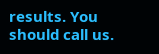results. You should call us.